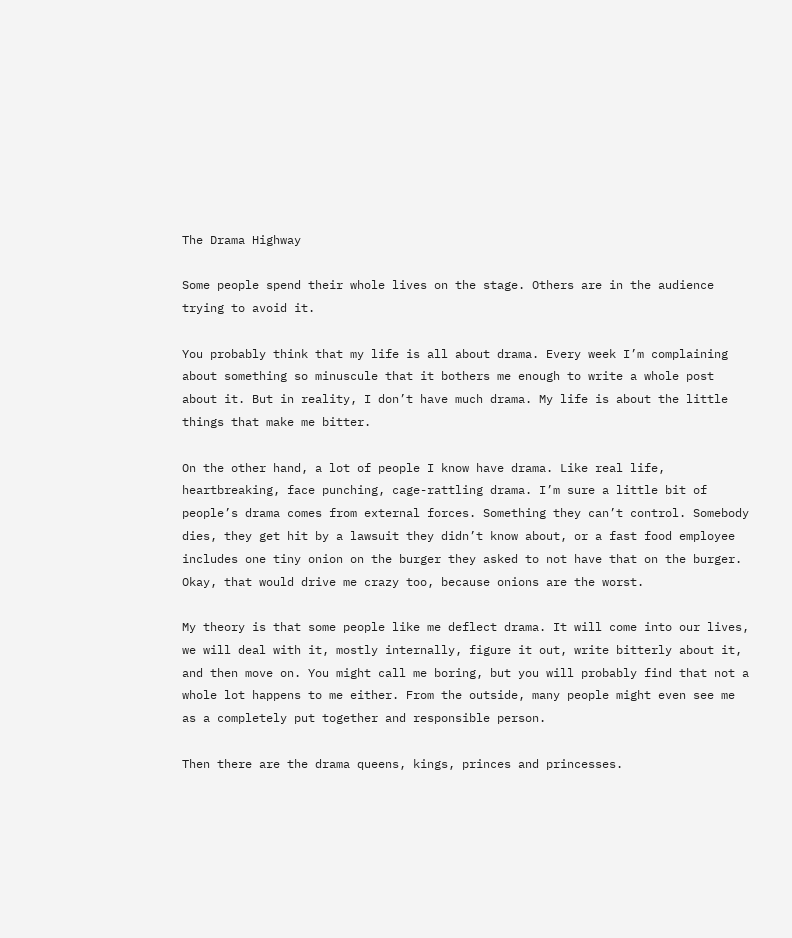The Drama Highway

Some people spend their whole lives on the stage. Others are in the audience trying to avoid it.

You probably think that my life is all about drama. Every week I’m complaining about something so minuscule that it bothers me enough to write a whole post about it. But in reality, I don’t have much drama. My life is about the little things that make me bitter.

On the other hand, a lot of people I know have drama. Like real life, heartbreaking, face punching, cage-rattling drama. I’m sure a little bit of people’s drama comes from external forces. Something they can’t control. Somebody dies, they get hit by a lawsuit they didn’t know about, or a fast food employee includes one tiny onion on the burger they asked to not have that on the burger. Okay, that would drive me crazy too, because onions are the worst.

My theory is that some people like me deflect drama. It will come into our lives, we will deal with it, mostly internally, figure it out, write bitterly about it, and then move on. You might call me boring, but you will probably find that not a whole lot happens to me either. From the outside, many people might even see me as a completely put together and responsible person.

Then there are the drama queens, kings, princes and princesses.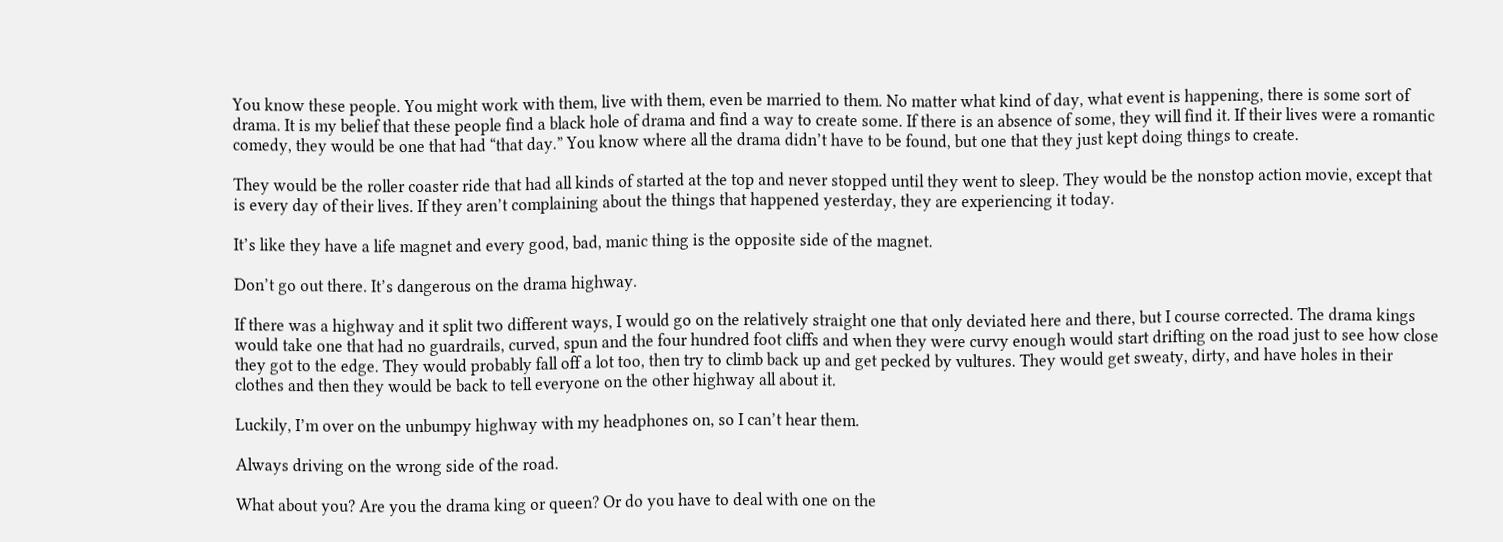You know these people. You might work with them, live with them, even be married to them. No matter what kind of day, what event is happening, there is some sort of drama. It is my belief that these people find a black hole of drama and find a way to create some. If there is an absence of some, they will find it. If their lives were a romantic comedy, they would be one that had “that day.” You know where all the drama didn’t have to be found, but one that they just kept doing things to create.

They would be the roller coaster ride that had all kinds of started at the top and never stopped until they went to sleep. They would be the nonstop action movie, except that is every day of their lives. If they aren’t complaining about the things that happened yesterday, they are experiencing it today.

It’s like they have a life magnet and every good, bad, manic thing is the opposite side of the magnet.

Don’t go out there. It’s dangerous on the drama highway.

If there was a highway and it split two different ways, I would go on the relatively straight one that only deviated here and there, but I course corrected. The drama kings would take one that had no guardrails, curved, spun and the four hundred foot cliffs and when they were curvy enough would start drifting on the road just to see how close they got to the edge. They would probably fall off a lot too, then try to climb back up and get pecked by vultures. They would get sweaty, dirty, and have holes in their clothes and then they would be back to tell everyone on the other highway all about it.

Luckily, I’m over on the unbumpy highway with my headphones on, so I can’t hear them.

Always driving on the wrong side of the road.

What about you? Are you the drama king or queen? Or do you have to deal with one on the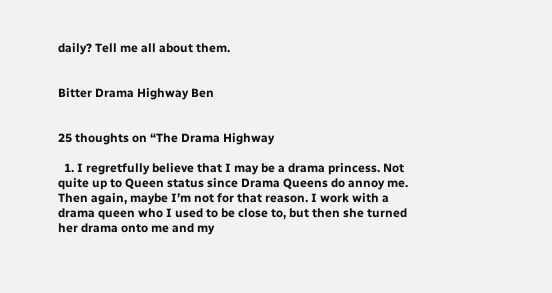daily? Tell me all about them.


Bitter Drama Highway Ben


25 thoughts on “The Drama Highway

  1. I regretfully believe that I may be a drama princess. Not quite up to Queen status since Drama Queens do annoy me. Then again, maybe I’m not for that reason. I work with a drama queen who I used to be close to, but then she turned her drama onto me and my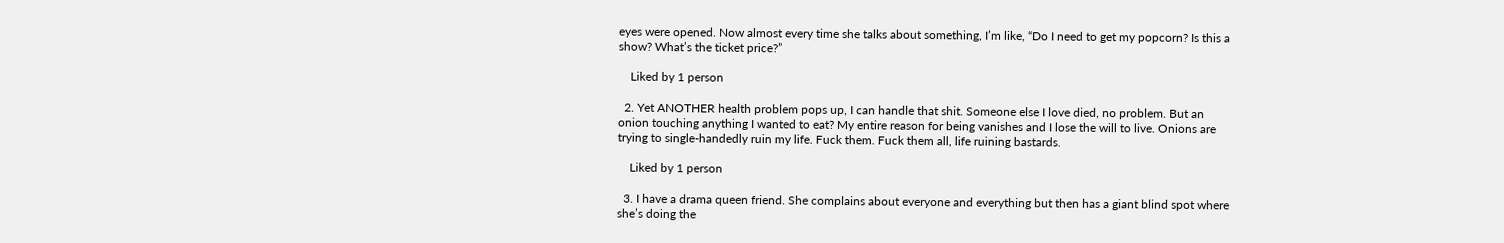eyes were opened. Now almost every time she talks about something, I’m like, “Do I need to get my popcorn? Is this a show? What’s the ticket price?”

    Liked by 1 person

  2. Yet ANOTHER health problem pops up, I can handle that shit. Someone else I love died, no problem. But an onion touching anything I wanted to eat? My entire reason for being vanishes and I lose the will to live. Onions are trying to single-handedly ruin my life. Fuck them. Fuck them all, life ruining bastards.

    Liked by 1 person

  3. I have a drama queen friend. She complains about everyone and everything but then has a giant blind spot where she’s doing the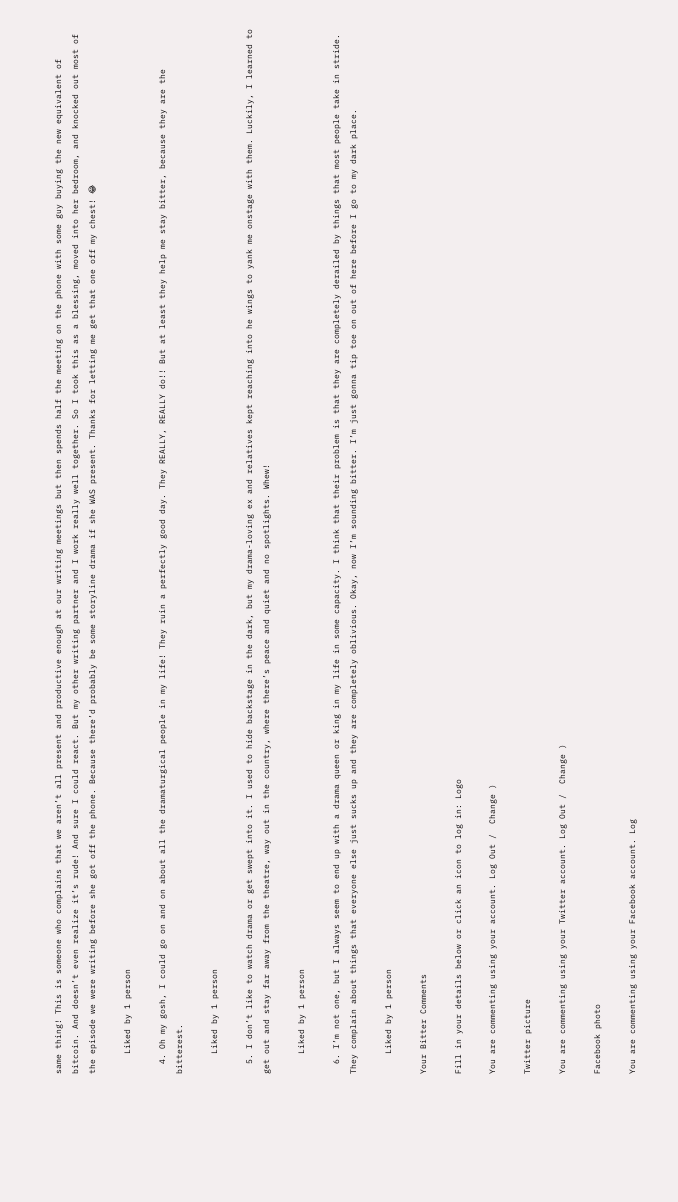same thing! This is someone who complains that we aren’t all present and productive enough at our writing meetings but then spends half the meeting on the phone with some guy buying the new equivalent of bitcoin. And doesn’t even realize it’s rude! And sure I could react. But my other writing partner and I work really well together. So I took this as a blessing, moved into her bedroom, and knocked out most of the episode we were writing before she got off the phone. Because there’d probably be some storyline drama if she WAS present. Thanks for letting me get that one off my chest! 😂

    Liked by 1 person

  4. Oh my gosh, I could go on and on about all the dramaturgical people in my life! They ruin a perfectly good day. They REALLY, REALLY do!! But at least they help me stay bitter, because they are the bitterest.

    Liked by 1 person

  5. I don’t like to watch drama or get swept into it. I used to hide backstage in the dark, but my drama-loving ex and relatives kept reaching into he wings to yank me onstage with them. Luckily, I learned to get out and stay far away from the theatre, way out in the country, where there’s peace and quiet and no spotlights. Whew!

    Liked by 1 person

  6. I’m not one, but I always seem to end up with a drama queen or king in my life in some capacity. I think that their problem is that they are completely derailed by things that most people take in stride. They complain about things that everyone else just sucks up and they are completely oblivious. Okay, now I’m sounding bitter. I’m just gonna tip toe on out of here before I go to my dark place.

    Liked by 1 person

Your Bitter Comments

Fill in your details below or click an icon to log in: Logo

You are commenting using your account. Log Out /  Change )

Twitter picture

You are commenting using your Twitter account. Log Out /  Change )

Facebook photo

You are commenting using your Facebook account. Log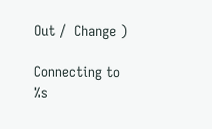Out /  Change )

Connecting to %s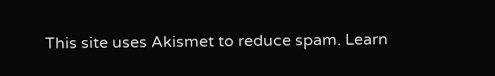This site uses Akismet to reduce spam. Learn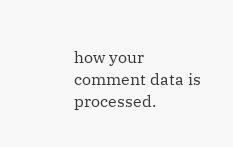how your comment data is processed.